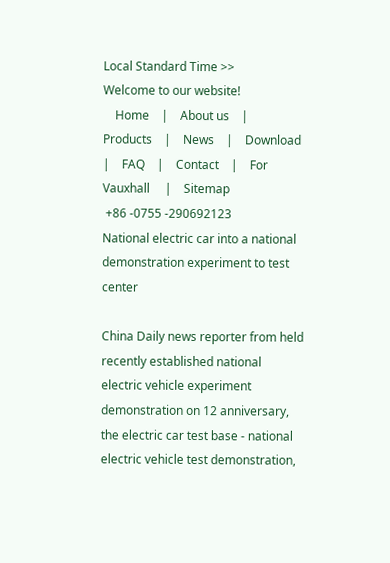Local Standard Time >>
Welcome to our website!
    Home    |    About us    |    Products    |    News    |    Download    |    FAQ    |    Contact    |    For Vauxhall     |    Sitemap
 +86 -0755 -290692123
National electric car into a national demonstration experiment to test center

China Daily news reporter from held recently established national electric vehicle experiment demonstration on 12 anniversary, the electric car test base - national electric vehicle test demonstration,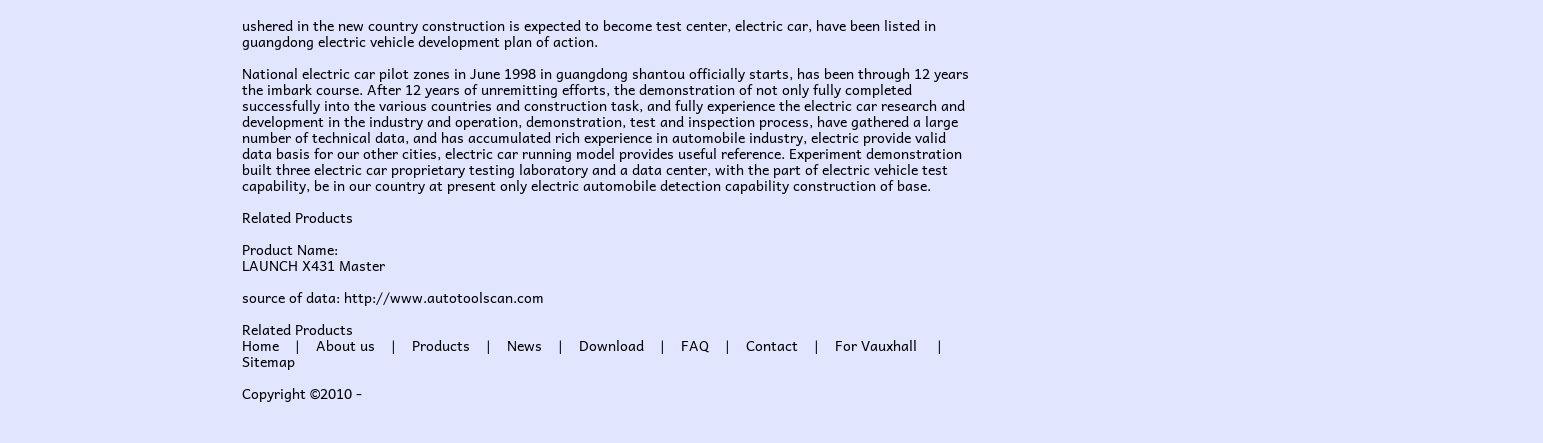ushered in the new country construction is expected to become test center, electric car, have been listed in guangdong electric vehicle development plan of action.

National electric car pilot zones in June 1998 in guangdong shantou officially starts, has been through 12 years the imbark course. After 12 years of unremitting efforts, the demonstration of not only fully completed successfully into the various countries and construction task, and fully experience the electric car research and development in the industry and operation, demonstration, test and inspection process, have gathered a large number of technical data, and has accumulated rich experience in automobile industry, electric provide valid data basis for our other cities, electric car running model provides useful reference. Experiment demonstration built three electric car proprietary testing laboratory and a data center, with the part of electric vehicle test capability, be in our country at present only electric automobile detection capability construction of base.

Related Products

Product Name:
LAUNCH X431 Master

source of data: http://www.autotoolscan.com

Related Products
Home    |    About us    |    Products    |    News    |    Download    |    FAQ    |    Contact    |    For Vauxhall     |    Sitemap

Copyright ©2010 -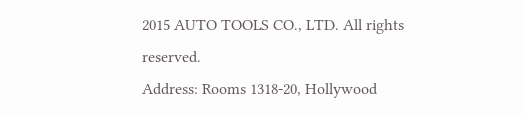2015 AUTO TOOLS CO., LTD. All rights reserved.
Address: Rooms 1318-20, Hollywood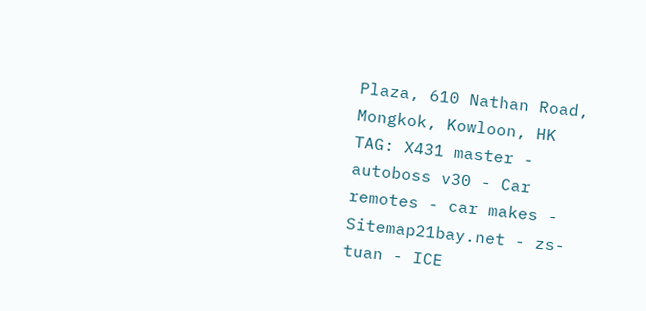Plaza, 610 Nathan Road, Mongkok, Kowloon, HK
TAG: X431 master -  autoboss v30 - Car remotes - car makes - Sitemap21bay.net - zs-tuan - ICE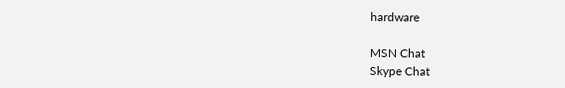hardware

MSN Chat
Skype Chat